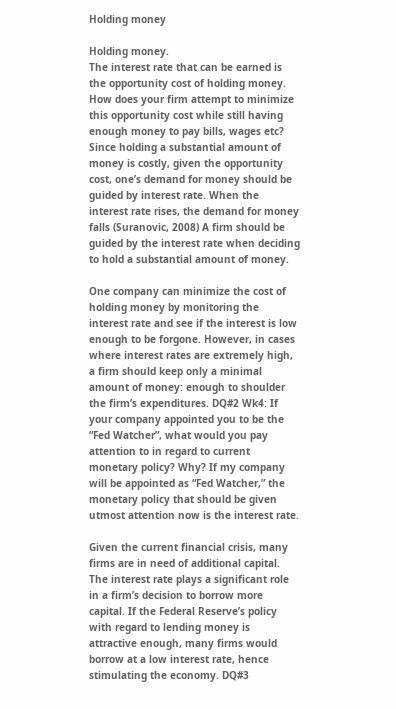Holding money

Holding money.
The interest rate that can be earned is the opportunity cost of holding money. How does your firm attempt to minimize this opportunity cost while still having enough money to pay bills, wages etc? Since holding a substantial amount of money is costly, given the opportunity cost, one’s demand for money should be guided by interest rate. When the interest rate rises, the demand for money falls (Suranovic, 2008) A firm should be guided by the interest rate when deciding to hold a substantial amount of money.

One company can minimize the cost of holding money by monitoring the interest rate and see if the interest is low enough to be forgone. However, in cases where interest rates are extremely high, a firm should keep only a minimal amount of money: enough to shoulder the firm’s expenditures. DQ#2 Wk4: If your company appointed you to be the “Fed Watcher”, what would you pay attention to in regard to current monetary policy? Why? If my company will be appointed as “Fed Watcher,” the monetary policy that should be given utmost attention now is the interest rate.

Given the current financial crisis, many firms are in need of additional capital. The interest rate plays a significant role in a firm’s decision to borrow more capital. If the Federal Reserve’s policy with regard to lending money is attractive enough, many firms would borrow at a low interest rate, hence stimulating the economy. DQ#3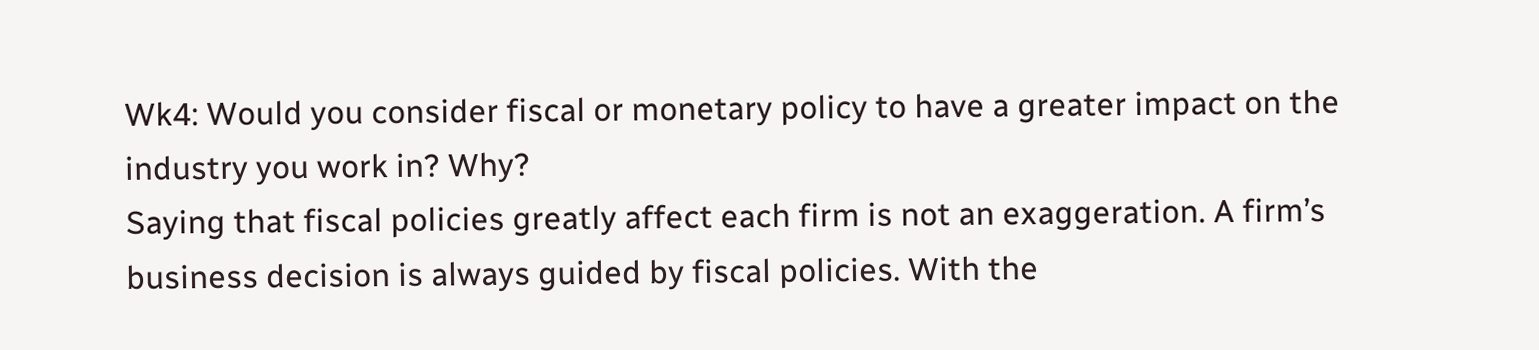Wk4: Would you consider fiscal or monetary policy to have a greater impact on the industry you work in? Why?
Saying that fiscal policies greatly affect each firm is not an exaggeration. A firm’s business decision is always guided by fiscal policies. With the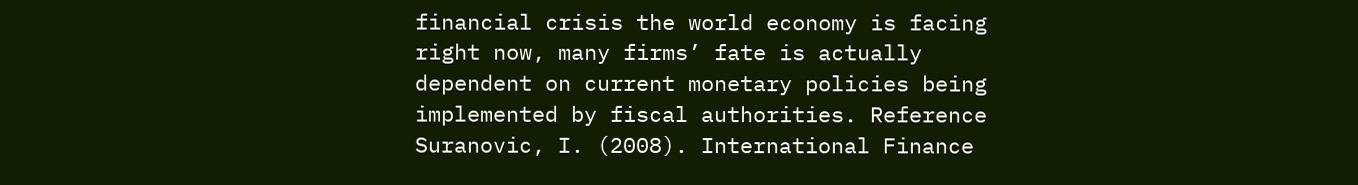financial crisis the world economy is facing right now, many firms’ fate is actually dependent on current monetary policies being implemented by fiscal authorities. Reference Suranovic, I. (2008). International Finance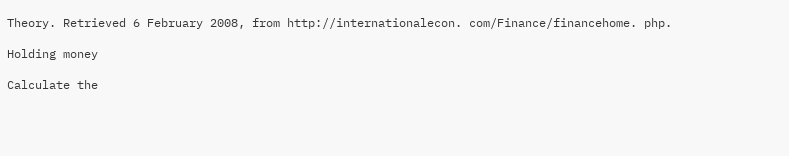Theory. Retrieved 6 February 2008, from http://internationalecon. com/Finance/financehome. php.

Holding money

Calculate the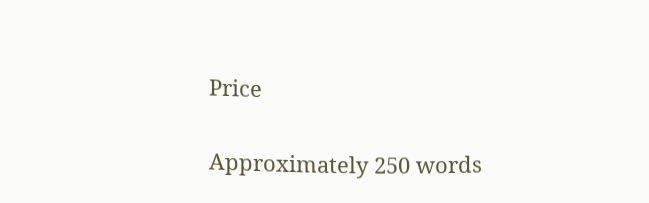Price

Approximately 250 words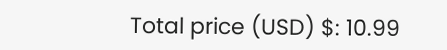Total price (USD) $: 10.99